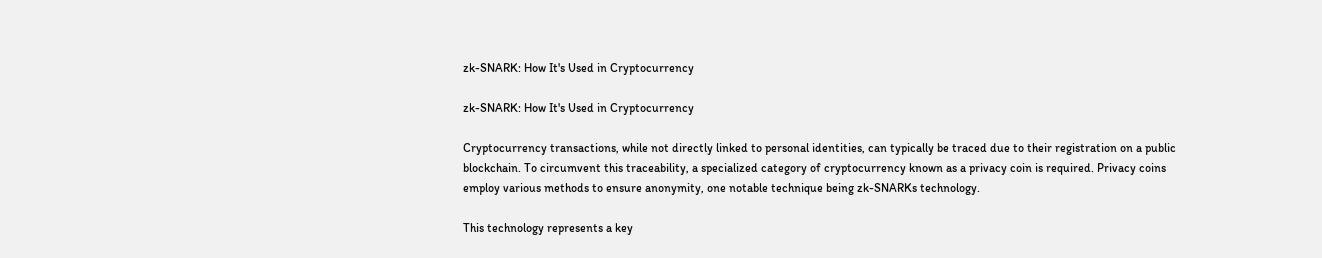zk-SNARK: How It's Used in Cryptocurrency

zk-SNARK: How It's Used in Cryptocurrency

Cryptocurrency transactions, while not directly linked to personal identities, can typically be traced due to their registration on a public blockchain. To circumvent this traceability, a specialized category of cryptocurrency known as a privacy coin is required. Privacy coins employ various methods to ensure anonymity, one notable technique being zk-SNARKs technology.

This technology represents a key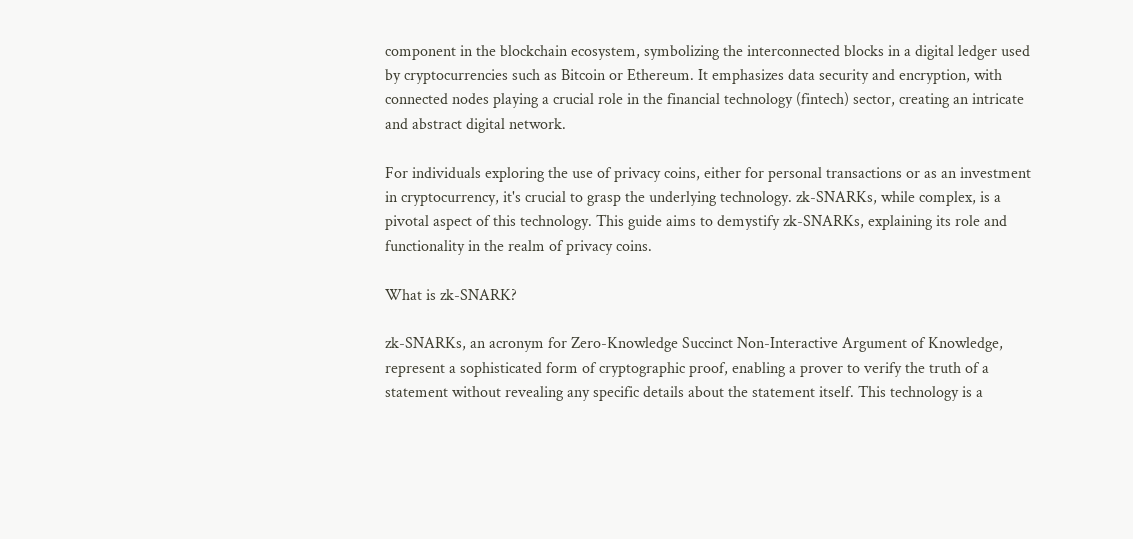component in the blockchain ecosystem, symbolizing the interconnected blocks in a digital ledger used by cryptocurrencies such as Bitcoin or Ethereum. It emphasizes data security and encryption, with connected nodes playing a crucial role in the financial technology (fintech) sector, creating an intricate and abstract digital network.

For individuals exploring the use of privacy coins, either for personal transactions or as an investment in cryptocurrency, it's crucial to grasp the underlying technology. zk-SNARKs, while complex, is a pivotal aspect of this technology. This guide aims to demystify zk-SNARKs, explaining its role and functionality in the realm of privacy coins.

What is zk-SNARK?

zk-SNARKs, an acronym for Zero-Knowledge Succinct Non-Interactive Argument of Knowledge, represent a sophisticated form of cryptographic proof, enabling a prover to verify the truth of a statement without revealing any specific details about the statement itself. This technology is a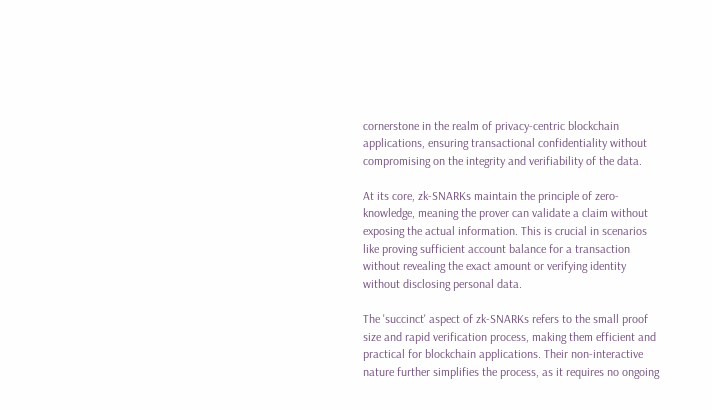cornerstone in the realm of privacy-centric blockchain applications, ensuring transactional confidentiality without compromising on the integrity and verifiability of the data.

At its core, zk-SNARKs maintain the principle of zero-knowledge, meaning the prover can validate a claim without exposing the actual information. This is crucial in scenarios like proving sufficient account balance for a transaction without revealing the exact amount or verifying identity without disclosing personal data.

The 'succinct' aspect of zk-SNARKs refers to the small proof size and rapid verification process, making them efficient and practical for blockchain applications. Their non-interactive nature further simplifies the process, as it requires no ongoing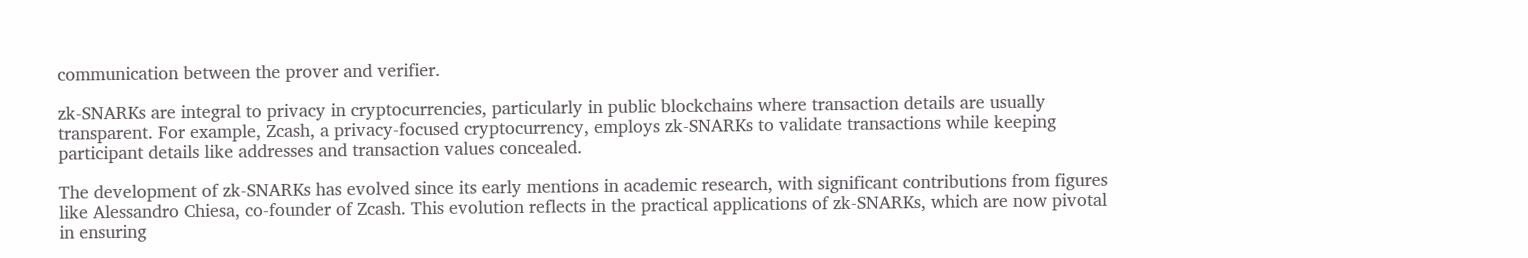communication between the prover and verifier.

zk-SNARKs are integral to privacy in cryptocurrencies, particularly in public blockchains where transaction details are usually transparent. For example, Zcash, a privacy-focused cryptocurrency, employs zk-SNARKs to validate transactions while keeping participant details like addresses and transaction values concealed.

The development of zk-SNARKs has evolved since its early mentions in academic research, with significant contributions from figures like Alessandro Chiesa, co-founder of Zcash. This evolution reflects in the practical applications of zk-SNARKs, which are now pivotal in ensuring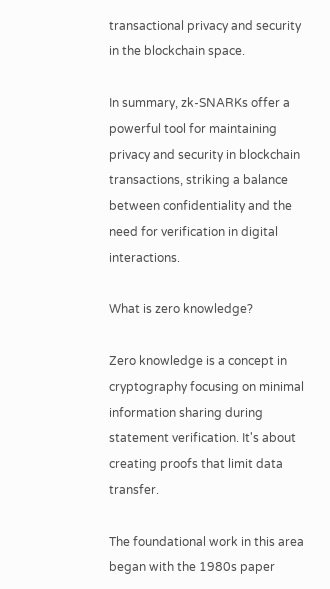transactional privacy and security in the blockchain space.

In summary, zk-SNARKs offer a powerful tool for maintaining privacy and security in blockchain transactions, striking a balance between confidentiality and the need for verification in digital interactions.

What is zero knowledge?

Zero knowledge is a concept in cryptography focusing on minimal information sharing during statement verification. It's about creating proofs that limit data transfer.

The foundational work in this area began with the 1980s paper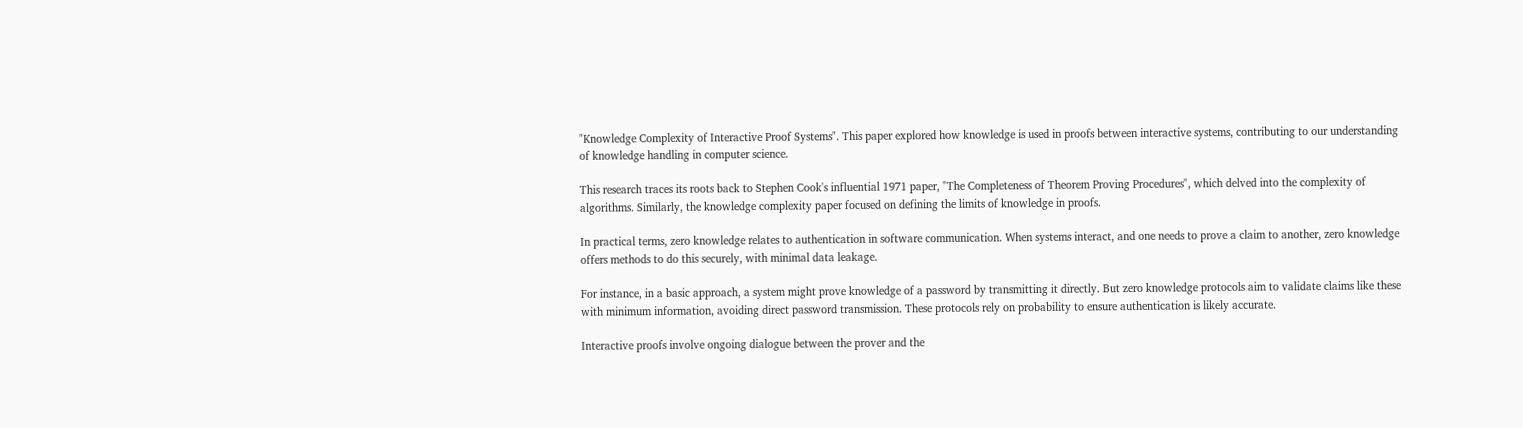"Knowledge Complexity of Interactive Proof Systems". This paper explored how knowledge is used in proofs between interactive systems, contributing to our understanding of knowledge handling in computer science.

This research traces its roots back to Stephen Cook's influential 1971 paper, "The Completeness of Theorem Proving Procedures", which delved into the complexity of algorithms. Similarly, the knowledge complexity paper focused on defining the limits of knowledge in proofs.

In practical terms, zero knowledge relates to authentication in software communication. When systems interact, and one needs to prove a claim to another, zero knowledge offers methods to do this securely, with minimal data leakage.

For instance, in a basic approach, a system might prove knowledge of a password by transmitting it directly. But zero knowledge protocols aim to validate claims like these with minimum information, avoiding direct password transmission. These protocols rely on probability to ensure authentication is likely accurate.

Interactive proofs involve ongoing dialogue between the prover and the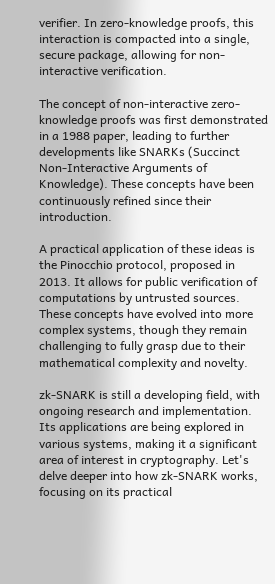verifier. In zero-knowledge proofs, this interaction is compacted into a single, secure package, allowing for non-interactive verification.

The concept of non-interactive zero-knowledge proofs was first demonstrated in a 1988 paper, leading to further developments like SNARKs (Succinct Non-Interactive Arguments of Knowledge). These concepts have been continuously refined since their introduction.

A practical application of these ideas is the Pinocchio protocol, proposed in 2013. It allows for public verification of computations by untrusted sources. These concepts have evolved into more complex systems, though they remain challenging to fully grasp due to their mathematical complexity and novelty.

zk-SNARK is still a developing field, with ongoing research and implementation. Its applications are being explored in various systems, making it a significant area of interest in cryptography. Let's delve deeper into how zk-SNARK works, focusing on its practical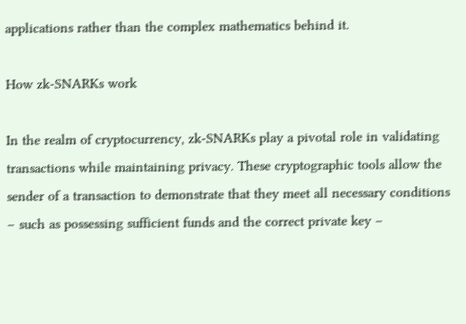applications rather than the complex mathematics behind it.

How zk-SNARKs work

In the realm of cryptocurrency, zk-SNARKs play a pivotal role in validating transactions while maintaining privacy. These cryptographic tools allow the sender of a transaction to demonstrate that they meet all necessary conditions – such as possessing sufficient funds and the correct private key –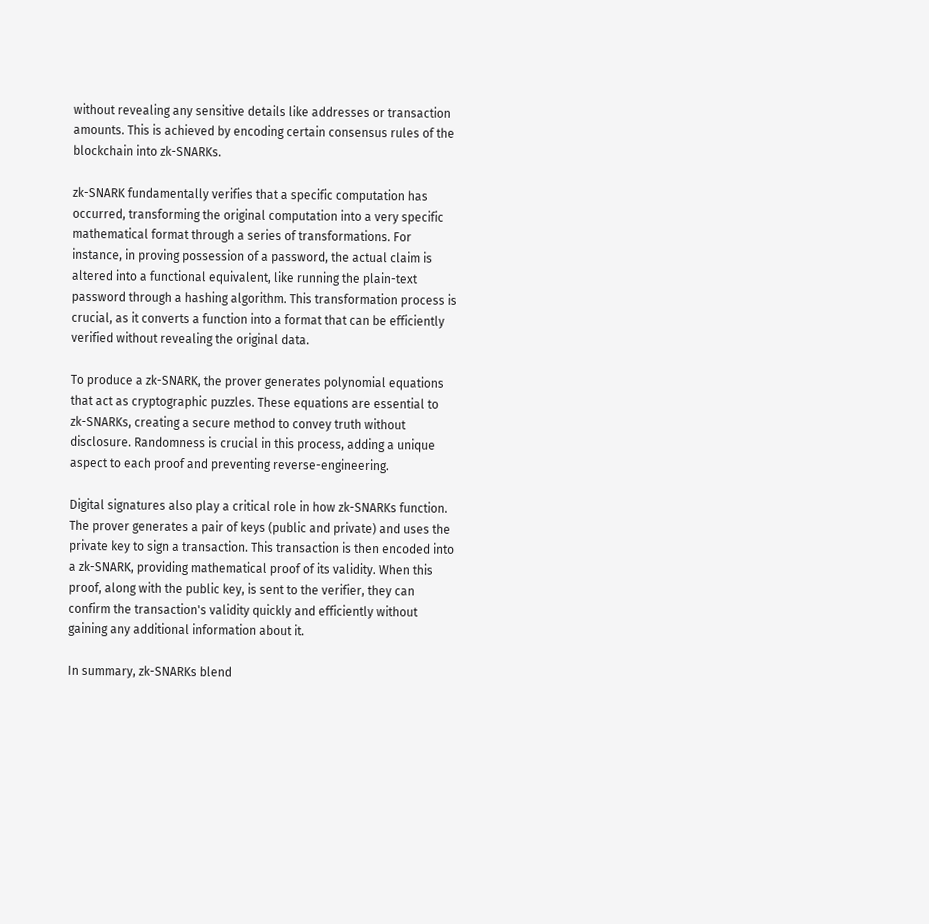without revealing any sensitive details like addresses or transaction amounts. This is achieved by encoding certain consensus rules of the blockchain into zk-SNARKs.

zk-SNARK fundamentally verifies that a specific computation has occurred, transforming the original computation into a very specific mathematical format through a series of transformations. For instance, in proving possession of a password, the actual claim is altered into a functional equivalent, like running the plain-text password through a hashing algorithm. This transformation process is crucial, as it converts a function into a format that can be efficiently verified without revealing the original data.

To produce a zk-SNARK, the prover generates polynomial equations that act as cryptographic puzzles. These equations are essential to zk-SNARKs, creating a secure method to convey truth without disclosure. Randomness is crucial in this process, adding a unique aspect to each proof and preventing reverse-engineering.

Digital signatures also play a critical role in how zk-SNARKs function. The prover generates a pair of keys (public and private) and uses the private key to sign a transaction. This transaction is then encoded into a zk-SNARK, providing mathematical proof of its validity. When this proof, along with the public key, is sent to the verifier, they can confirm the transaction's validity quickly and efficiently without gaining any additional information about it.

In summary, zk-SNARKs blend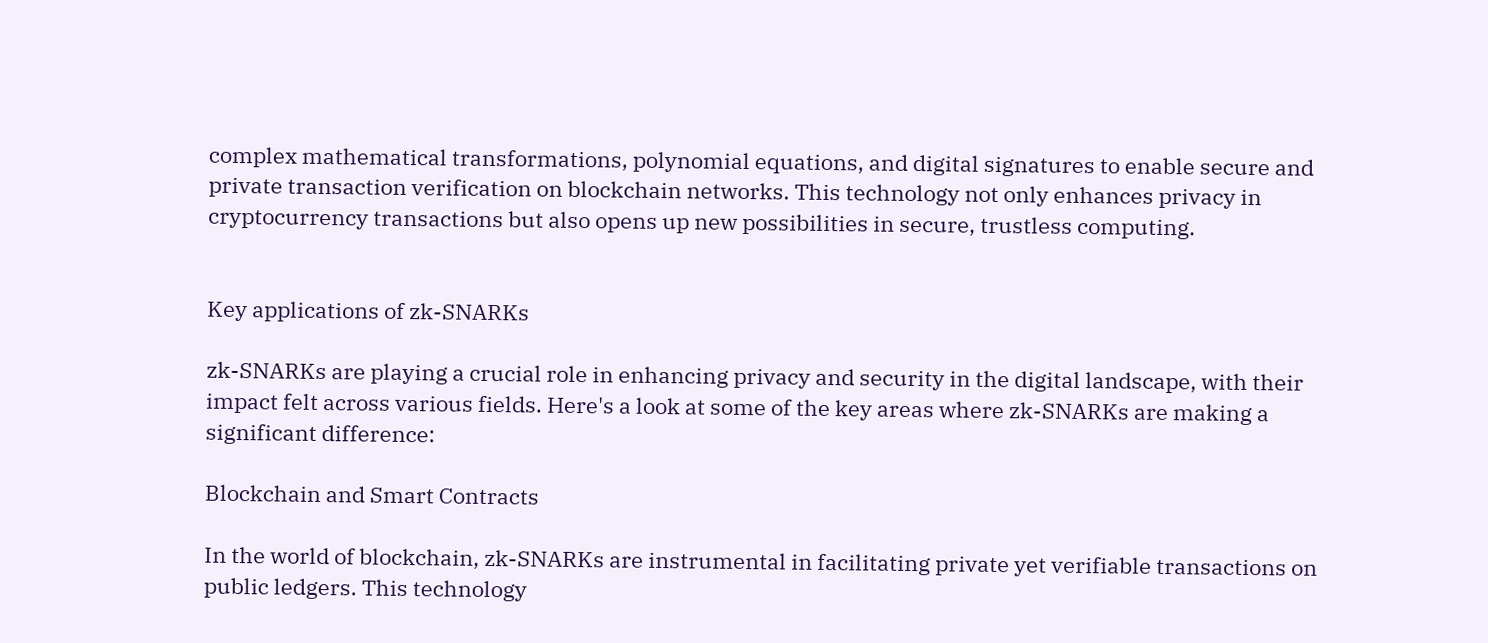complex mathematical transformations, polynomial equations, and digital signatures to enable secure and private transaction verification on blockchain networks. This technology not only enhances privacy in cryptocurrency transactions but also opens up new possibilities in secure, trustless computing.


Key applications of zk-SNARKs

zk-SNARKs are playing a crucial role in enhancing privacy and security in the digital landscape, with their impact felt across various fields. Here's a look at some of the key areas where zk-SNARKs are making a significant difference:

Blockchain and Smart Contracts

In the world of blockchain, zk-SNARKs are instrumental in facilitating private yet verifiable transactions on public ledgers. This technology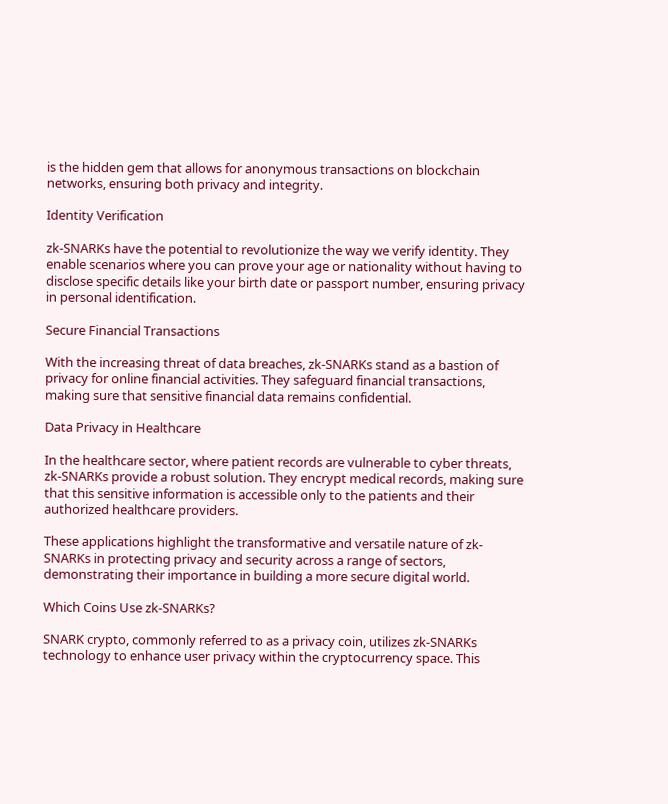is the hidden gem that allows for anonymous transactions on blockchain networks, ensuring both privacy and integrity.

Identity Verification

zk-SNARKs have the potential to revolutionize the way we verify identity. They enable scenarios where you can prove your age or nationality without having to disclose specific details like your birth date or passport number, ensuring privacy in personal identification.

Secure Financial Transactions

With the increasing threat of data breaches, zk-SNARKs stand as a bastion of privacy for online financial activities. They safeguard financial transactions, making sure that sensitive financial data remains confidential.

Data Privacy in Healthcare

In the healthcare sector, where patient records are vulnerable to cyber threats, zk-SNARKs provide a robust solution. They encrypt medical records, making sure that this sensitive information is accessible only to the patients and their authorized healthcare providers.

These applications highlight the transformative and versatile nature of zk-SNARKs in protecting privacy and security across a range of sectors, demonstrating their importance in building a more secure digital world.

Which Coins Use zk-SNARKs?

SNARK crypto, commonly referred to as a privacy coin, utilizes zk-SNARKs technology to enhance user privacy within the cryptocurrency space. This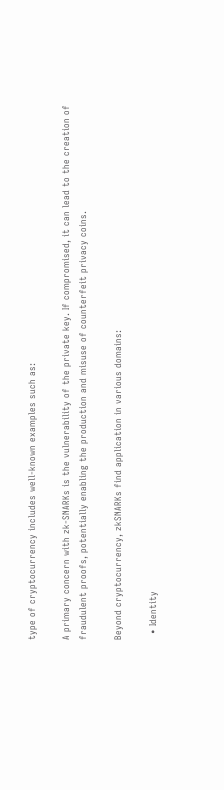type of cryptocurrency includes well-known examples such as:

A primary concern with zk-SNARKs is the vulnerability of the private key. If compromised, it can lead to the creation of fraudulent proofs, potentially enabling the production and misuse of counterfeit privacy coins.

Beyond cryptocurrency, zkSNARKs find application in various domains:

  • Identity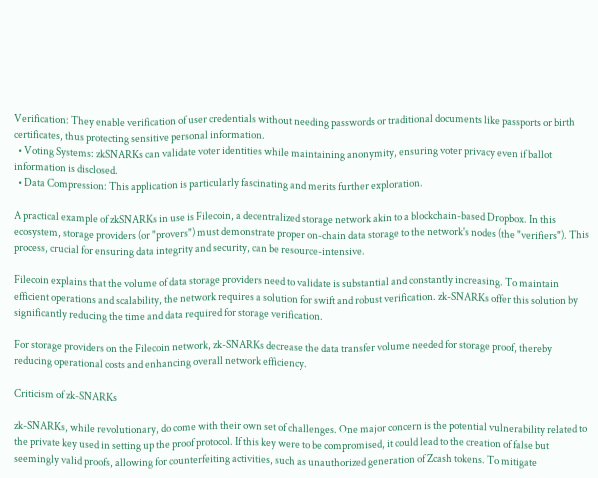Verification: They enable verification of user credentials without needing passwords or traditional documents like passports or birth certificates, thus protecting sensitive personal information.
  • Voting Systems: zkSNARKs can validate voter identities while maintaining anonymity, ensuring voter privacy even if ballot information is disclosed.
  • Data Compression: This application is particularly fascinating and merits further exploration.

A practical example of zkSNARKs in use is Filecoin, a decentralized storage network akin to a blockchain-based Dropbox. In this ecosystem, storage providers (or "provers") must demonstrate proper on-chain data storage to the network's nodes (the "verifiers"). This process, crucial for ensuring data integrity and security, can be resource-intensive.

Filecoin explains that the volume of data storage providers need to validate is substantial and constantly increasing. To maintain efficient operations and scalability, the network requires a solution for swift and robust verification. zk-SNARKs offer this solution by significantly reducing the time and data required for storage verification.

For storage providers on the Filecoin network, zk-SNARKs decrease the data transfer volume needed for storage proof, thereby reducing operational costs and enhancing overall network efficiency.

Criticism of zk-SNARKs

zk-SNARKs, while revolutionary, do come with their own set of challenges. One major concern is the potential vulnerability related to the private key used in setting up the proof protocol. If this key were to be compromised, it could lead to the creation of false but seemingly valid proofs, allowing for counterfeiting activities, such as unauthorized generation of Zcash tokens. To mitigate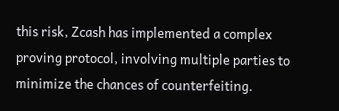this risk, Zcash has implemented a complex proving protocol, involving multiple parties to minimize the chances of counterfeiting.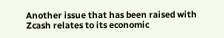Another issue that has been raised with Zcash relates to its economic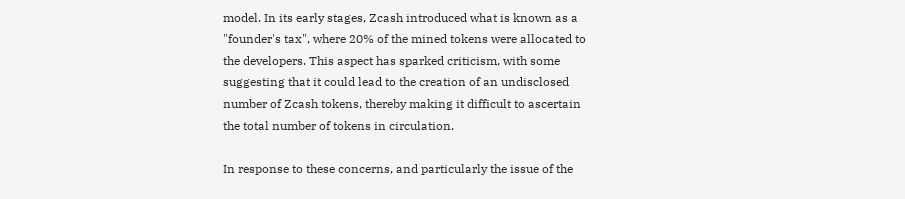model. In its early stages, Zcash introduced what is known as a "founder's tax", where 20% of the mined tokens were allocated to the developers. This aspect has sparked criticism, with some suggesting that it could lead to the creation of an undisclosed number of Zcash tokens, thereby making it difficult to ascertain the total number of tokens in circulation.

In response to these concerns, and particularly the issue of the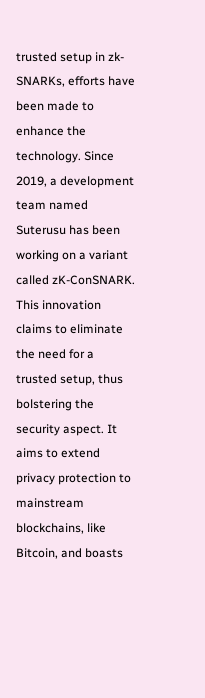trusted setup in zk-SNARKs, efforts have been made to enhance the technology. Since 2019, a development team named Suterusu has been working on a variant called zK-ConSNARK. This innovation claims to eliminate the need for a trusted setup, thus bolstering the security aspect. It aims to extend privacy protection to mainstream blockchains, like Bitcoin, and boasts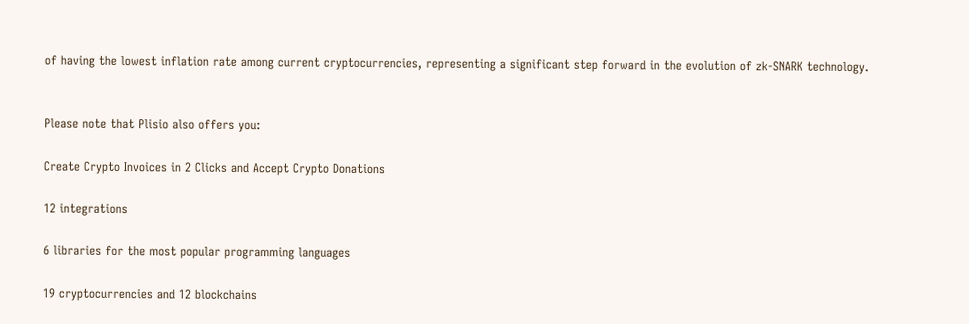of having the lowest inflation rate among current cryptocurrencies, representing a significant step forward in the evolution of zk-SNARK technology.


Please note that Plisio also offers you:

Create Crypto Invoices in 2 Clicks and Accept Crypto Donations

12 integrations

6 libraries for the most popular programming languages

19 cryptocurrencies and 12 blockchains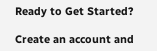Ready to Get Started?

Create an account and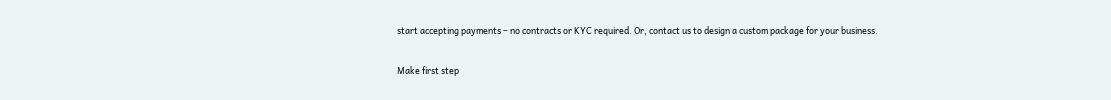start accepting payments – no contracts or KYC required. Or, contact us to design a custom package for your business.

Make first step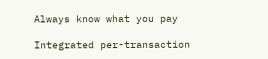Always know what you pay

Integrated per-transaction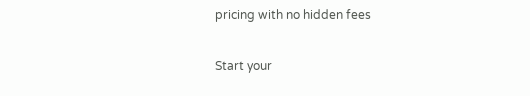pricing with no hidden fees

Start your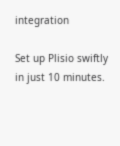integration

Set up Plisio swiftly in just 10 minutes.